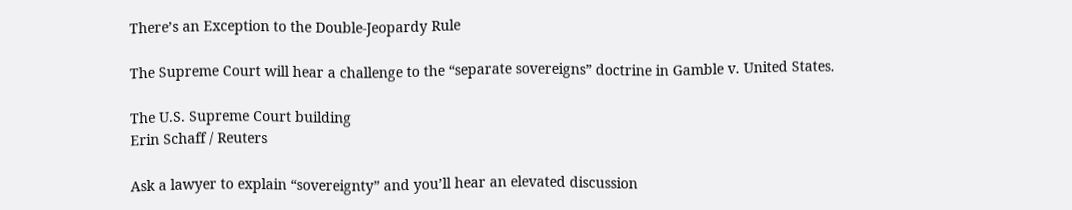There’s an Exception to the Double-Jeopardy Rule

The Supreme Court will hear a challenge to the “separate sovereigns” doctrine in Gamble v. United States.

The U.S. Supreme Court building
Erin Schaff / Reuters

Ask a lawyer to explain “sovereignty” and you’ll hear an elevated discussion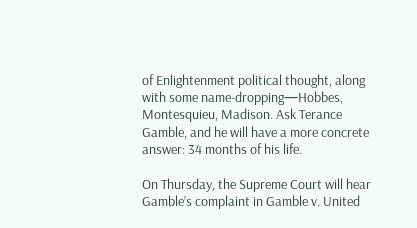of Enlightenment political thought, along with some name-dropping—Hobbes, Montesquieu, Madison. Ask Terance Gamble, and he will have a more concrete answer: 34 months of his life.

On Thursday, the Supreme Court will hear Gamble’s complaint in Gamble v. United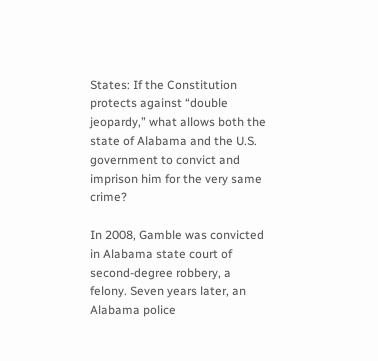States: If the Constitution protects against “double jeopardy,” what allows both the state of Alabama and the U.S. government to convict and imprison him for the very same crime?

In 2008, Gamble was convicted in Alabama state court of second-degree robbery, a felony. Seven years later, an Alabama police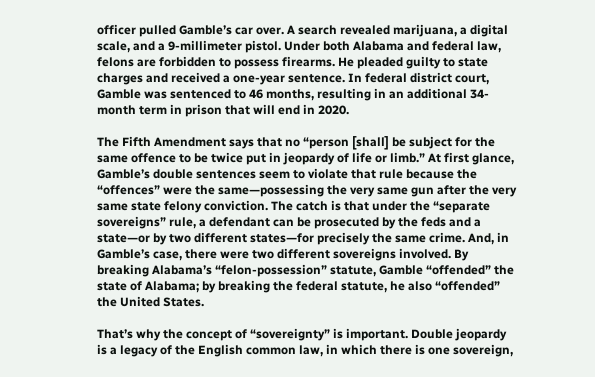officer pulled Gamble’s car over. A search revealed marijuana, a digital scale, and a 9-millimeter pistol. Under both Alabama and federal law, felons are forbidden to possess firearms. He pleaded guilty to state charges and received a one-year sentence. In federal district court, Gamble was sentenced to 46 months, resulting in an additional 34-month term in prison that will end in 2020.

The Fifth Amendment says that no “person [shall] be subject for the same offence to be twice put in jeopardy of life or limb.” At first glance, Gamble’s double sentences seem to violate that rule because the “offences” were the same—possessing the very same gun after the very same state felony conviction. The catch is that under the “separate sovereigns” rule, a defendant can be prosecuted by the feds and a state—or by two different states—for precisely the same crime. And, in Gamble’s case, there were two different sovereigns involved. By breaking Alabama’s “felon-possession” statute, Gamble “offended” the state of Alabama; by breaking the federal statute, he also “offended” the United States.

That’s why the concept of “sovereignty” is important. Double jeopardy is a legacy of the English common law, in which there is one sovereign,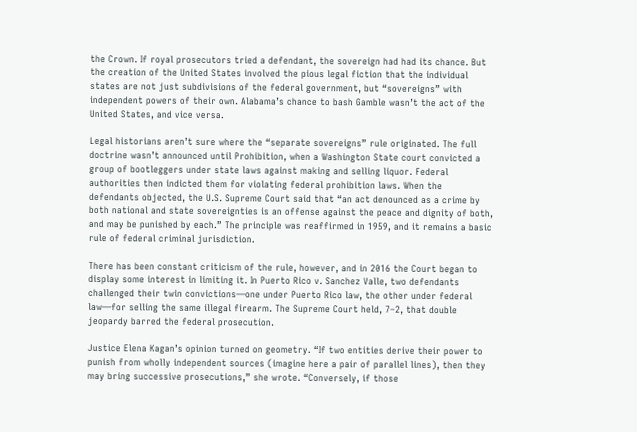the Crown. If royal prosecutors tried a defendant, the sovereign had had its chance. But the creation of the United States involved the pious legal fiction that the individual states are not just subdivisions of the federal government, but “sovereigns” with independent powers of their own. Alabama’s chance to bash Gamble wasn’t the act of the United States, and vice versa.

Legal historians aren’t sure where the “separate sovereigns” rule originated. The full doctrine wasn’t announced until Prohibition, when a Washington State court convicted a group of bootleggers under state laws against making and selling liquor. Federal authorities then indicted them for violating federal prohibition laws. When the defendants objected, the U.S. Supreme Court said that “an act denounced as a crime by both national and state sovereignties is an offense against the peace and dignity of both, and may be punished by each.” The principle was reaffirmed in 1959, and it remains a basic rule of federal criminal jurisdiction.

There has been constant criticism of the rule, however, and in 2016 the Court began to display some interest in limiting it. In Puerto Rico v. Sanchez Valle, two defendants challenged their twin convictions—one under Puerto Rico law, the other under federal law—for selling the same illegal firearm. The Supreme Court held, 7–2, that double jeopardy barred the federal prosecution.

Justice Elena Kagan’s opinion turned on geometry. “If two entities derive their power to punish from wholly independent sources (imagine here a pair of parallel lines), then they may bring successive prosecutions,” she wrote. “Conversely, if those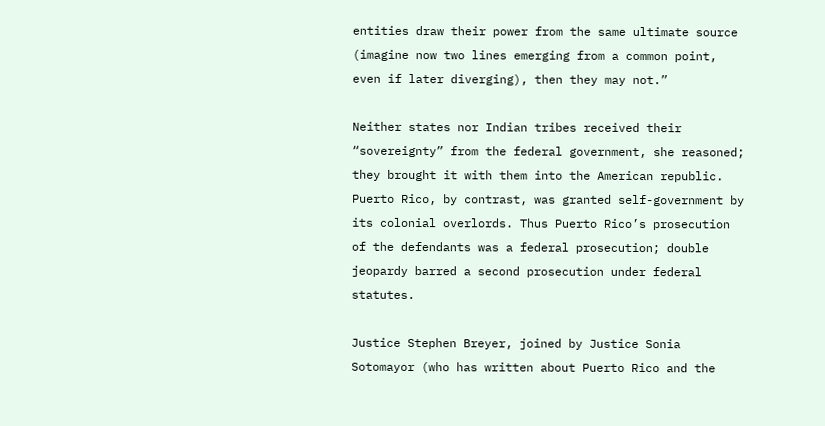entities draw their power from the same ultimate source (imagine now two lines emerging from a common point, even if later diverging), then they may not.”

Neither states nor Indian tribes received their “sovereignty” from the federal government, she reasoned; they brought it with them into the American republic. Puerto Rico, by contrast, was granted self-government by its colonial overlords. Thus Puerto Rico’s prosecution of the defendants was a federal prosecution; double jeopardy barred a second prosecution under federal statutes.

Justice Stephen Breyer, joined by Justice Sonia Sotomayor (who has written about Puerto Rico and the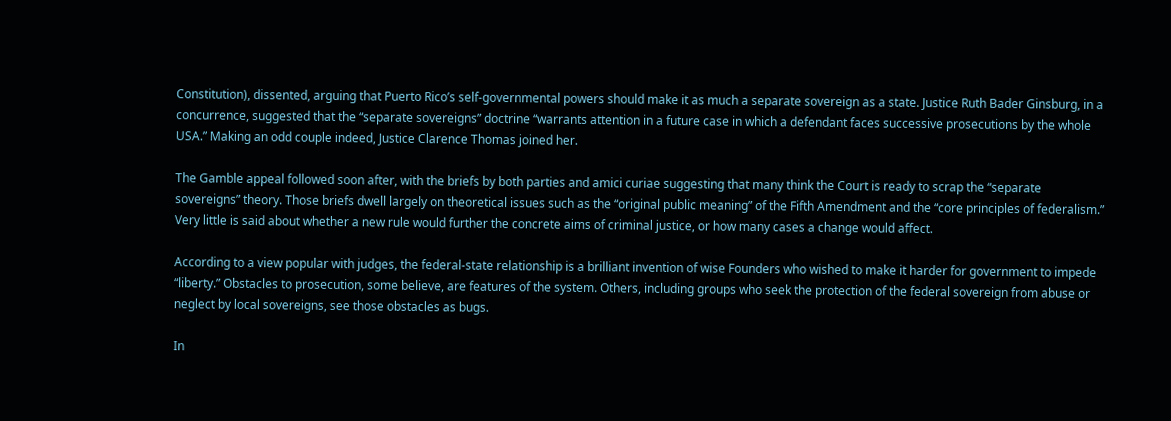Constitution), dissented, arguing that Puerto Rico’s self-governmental powers should make it as much a separate sovereign as a state. Justice Ruth Bader Ginsburg, in a concurrence, suggested that the “separate sovereigns” doctrine “warrants attention in a future case in which a defendant faces successive prosecutions by the whole USA.” Making an odd couple indeed, Justice Clarence Thomas joined her.

The Gamble appeal followed soon after, with the briefs by both parties and amici curiae suggesting that many think the Court is ready to scrap the “separate sovereigns” theory. Those briefs dwell largely on theoretical issues such as the “original public meaning” of the Fifth Amendment and the “core principles of federalism.” Very little is said about whether a new rule would further the concrete aims of criminal justice, or how many cases a change would affect.

According to a view popular with judges, the federal-state relationship is a brilliant invention of wise Founders who wished to make it harder for government to impede “liberty.” Obstacles to prosecution, some believe, are features of the system. Others, including groups who seek the protection of the federal sovereign from abuse or neglect by local sovereigns, see those obstacles as bugs.

In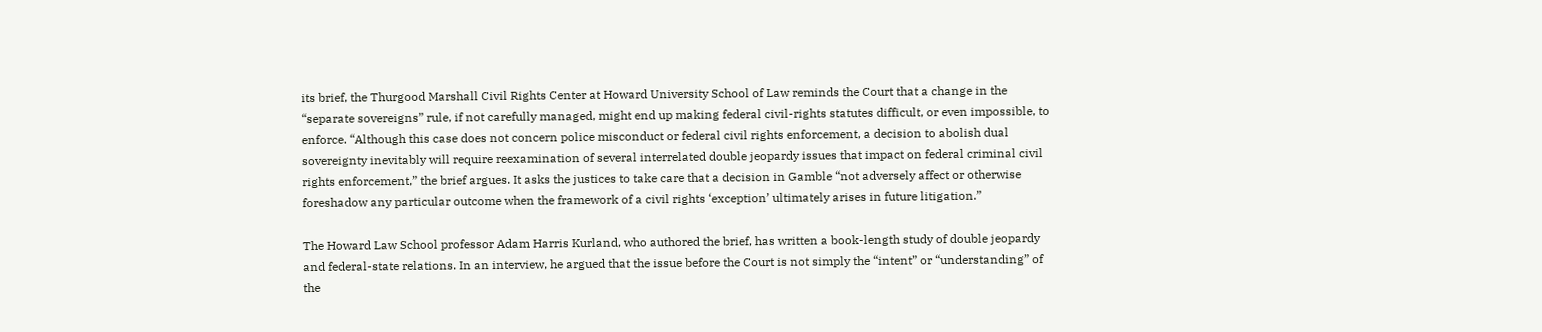its brief, the Thurgood Marshall Civil Rights Center at Howard University School of Law reminds the Court that a change in the “separate sovereigns” rule, if not carefully managed, might end up making federal civil-rights statutes difficult, or even impossible, to enforce. “Although this case does not concern police misconduct or federal civil rights enforcement, a decision to abolish dual sovereignty inevitably will require reexamination of several interrelated double jeopardy issues that impact on federal criminal civil rights enforcement,” the brief argues. It asks the justices to take care that a decision in Gamble “not adversely affect or otherwise foreshadow any particular outcome when the framework of a civil rights ‘exception’ ultimately arises in future litigation.”

The Howard Law School professor Adam Harris Kurland, who authored the brief, has written a book-length study of double jeopardy and federal-state relations. In an interview, he argued that the issue before the Court is not simply the “intent” or “understanding” of the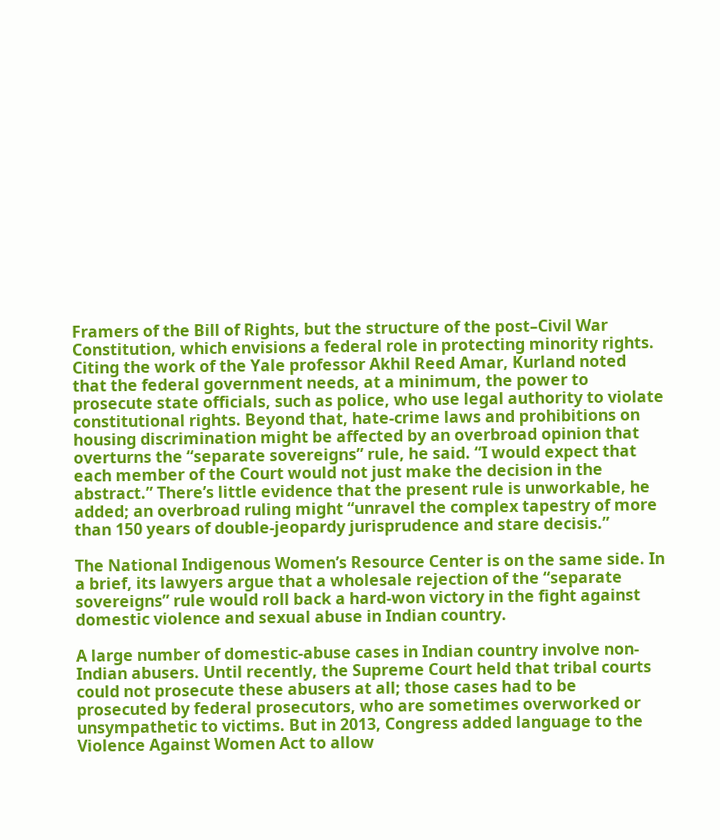Framers of the Bill of Rights, but the structure of the post–Civil War Constitution, which envisions a federal role in protecting minority rights. Citing the work of the Yale professor Akhil Reed Amar, Kurland noted that the federal government needs, at a minimum, the power to prosecute state officials, such as police, who use legal authority to violate constitutional rights. Beyond that, hate-crime laws and prohibitions on housing discrimination might be affected by an overbroad opinion that overturns the “separate sovereigns” rule, he said. “I would expect that each member of the Court would not just make the decision in the abstract.” There’s little evidence that the present rule is unworkable, he added; an overbroad ruling might “unravel the complex tapestry of more than 150 years of double-jeopardy jurisprudence and stare decisis.”

The National Indigenous Women’s Resource Center is on the same side. In a brief, its lawyers argue that a wholesale rejection of the “separate sovereigns” rule would roll back a hard-won victory in the fight against domestic violence and sexual abuse in Indian country.

A large number of domestic-abuse cases in Indian country involve non-Indian abusers. Until recently, the Supreme Court held that tribal courts could not prosecute these abusers at all; those cases had to be prosecuted by federal prosecutors, who are sometimes overworked or unsympathetic to victims. But in 2013, Congress added language to the Violence Against Women Act to allow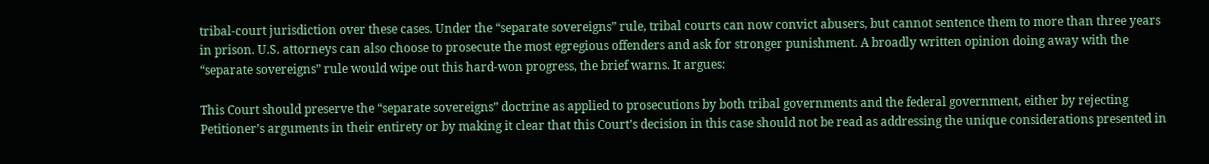tribal-court jurisdiction over these cases. Under the “separate sovereigns” rule, tribal courts can now convict abusers, but cannot sentence them to more than three years in prison. U.S. attorneys can also choose to prosecute the most egregious offenders and ask for stronger punishment. A broadly written opinion doing away with the “separate sovereigns” rule would wipe out this hard-won progress, the brief warns. It argues:

This Court should preserve the “separate sovereigns” doctrine as applied to prosecutions by both tribal governments and the federal government, either by rejecting Petitioner’s arguments in their entirety or by making it clear that this Court’s decision in this case should not be read as addressing the unique considerations presented in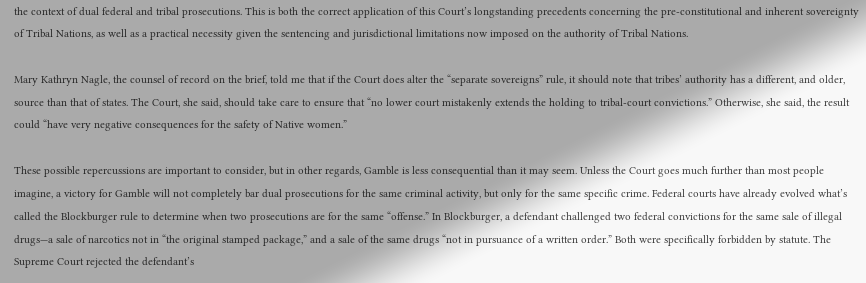the context of dual federal and tribal prosecutions. This is both the correct application of this Court’s longstanding precedents concerning the pre-constitutional and inherent sovereignty of Tribal Nations, as well as a practical necessity given the sentencing and jurisdictional limitations now imposed on the authority of Tribal Nations.

Mary Kathryn Nagle, the counsel of record on the brief, told me that if the Court does alter the “separate sovereigns” rule, it should note that tribes’ authority has a different, and older, source than that of states. The Court, she said, should take care to ensure that “no lower court mistakenly extends the holding to tribal-court convictions.” Otherwise, she said, the result could “have very negative consequences for the safety of Native women.”

These possible repercussions are important to consider, but in other regards, Gamble is less consequential than it may seem. Unless the Court goes much further than most people imagine, a victory for Gamble will not completely bar dual prosecutions for the same criminal activity, but only for the same specific crime. Federal courts have already evolved what’s called the Blockburger rule to determine when two prosecutions are for the same “offense.” In Blockburger, a defendant challenged two federal convictions for the same sale of illegal drugs—a sale of narcotics not in “the original stamped package,” and a sale of the same drugs “not in pursuance of a written order.” Both were specifically forbidden by statute. The Supreme Court rejected the defendant’s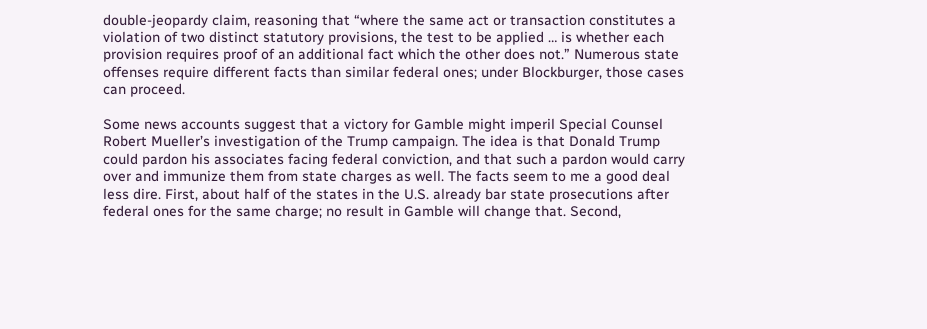double-jeopardy claim, reasoning that “where the same act or transaction constitutes a violation of two distinct statutory provisions, the test to be applied … is whether each provision requires proof of an additional fact which the other does not.” Numerous state offenses require different facts than similar federal ones; under Blockburger, those cases can proceed.

Some news accounts suggest that a victory for Gamble might imperil Special Counsel Robert Mueller’s investigation of the Trump campaign. The idea is that Donald Trump could pardon his associates facing federal conviction, and that such a pardon would carry over and immunize them from state charges as well. The facts seem to me a good deal less dire. First, about half of the states in the U.S. already bar state prosecutions after federal ones for the same charge; no result in Gamble will change that. Second,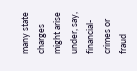many state charges might arise under, say, financial-crimes or fraud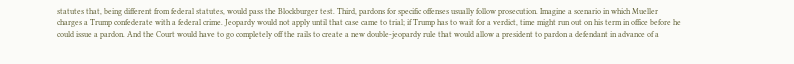statutes that, being different from federal statutes, would pass the Blockburger test. Third, pardons for specific offenses usually follow prosecution. Imagine a scenario in which Mueller charges a Trump confederate with a federal crime. Jeopardy would not apply until that case came to trial; if Trump has to wait for a verdict, time might run out on his term in office before he could issue a pardon. And the Court would have to go completely off the rails to create a new double-jeopardy rule that would allow a president to pardon a defendant in advance of a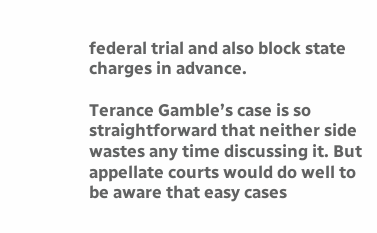federal trial and also block state charges in advance.

Terance Gamble’s case is so straightforward that neither side wastes any time discussing it. But appellate courts would do well to be aware that easy cases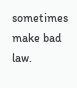sometimes make bad law.